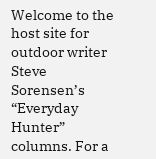Welcome to the host site for outdoor writer Steve Sorensen’s “Everyday Hunter” columns. For a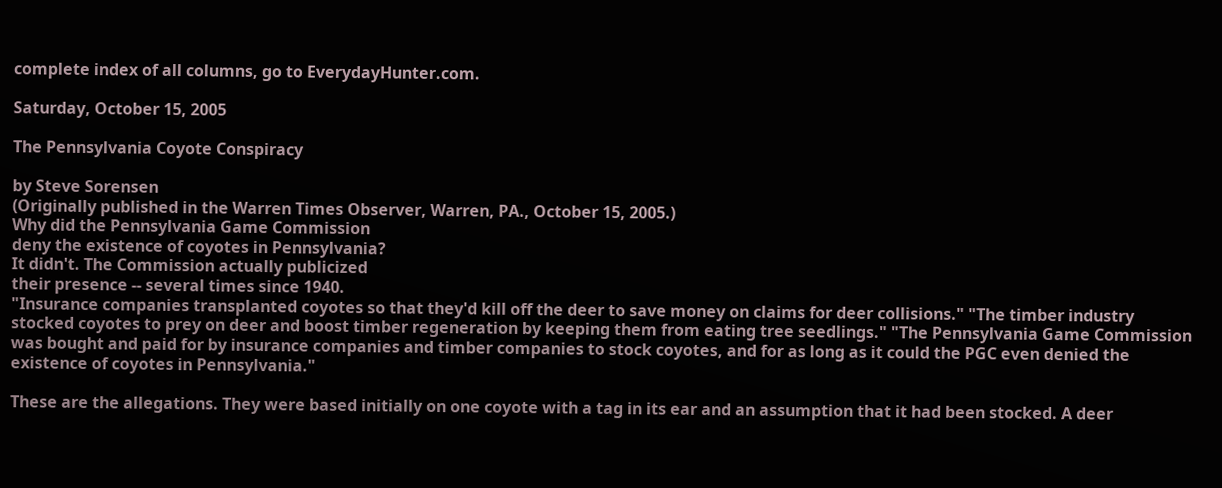complete index of all columns, go to EverydayHunter.com.

Saturday, October 15, 2005

The Pennsylvania Coyote Conspiracy

by Steve Sorensen
(Originally published in the Warren Times Observer, Warren, PA., October 15, 2005.)
Why did the Pennsylvania Game Commission
deny the existence of coyotes in Pennsylvania?
It didn't. The Commission actually publicized
their presence -- several times since 1940.
"Insurance companies transplanted coyotes so that they'd kill off the deer to save money on claims for deer collisions." "The timber industry stocked coyotes to prey on deer and boost timber regeneration by keeping them from eating tree seedlings." "The Pennsylvania Game Commission was bought and paid for by insurance companies and timber companies to stock coyotes, and for as long as it could the PGC even denied the existence of coyotes in Pennsylvania."

These are the allegations. They were based initially on one coyote with a tag in its ear and an assumption that it had been stocked. A deer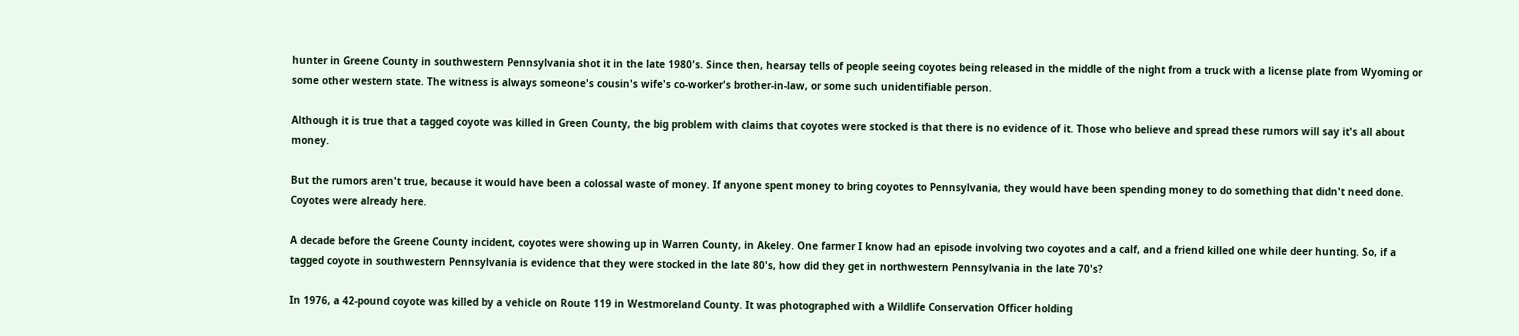hunter in Greene County in southwestern Pennsylvania shot it in the late 1980's. Since then, hearsay tells of people seeing coyotes being released in the middle of the night from a truck with a license plate from Wyoming or some other western state. The witness is always someone's cousin's wife's co-worker's brother-in-law, or some such unidentifiable person.

Although it is true that a tagged coyote was killed in Green County, the big problem with claims that coyotes were stocked is that there is no evidence of it. Those who believe and spread these rumors will say it's all about money.

But the rumors aren't true, because it would have been a colossal waste of money. If anyone spent money to bring coyotes to Pennsylvania, they would have been spending money to do something that didn't need done. Coyotes were already here.

A decade before the Greene County incident, coyotes were showing up in Warren County, in Akeley. One farmer I know had an episode involving two coyotes and a calf, and a friend killed one while deer hunting. So, if a tagged coyote in southwestern Pennsylvania is evidence that they were stocked in the late 80's, how did they get in northwestern Pennsylvania in the late 70's?

In 1976, a 42-pound coyote was killed by a vehicle on Route 119 in Westmoreland County. It was photographed with a Wildlife Conservation Officer holding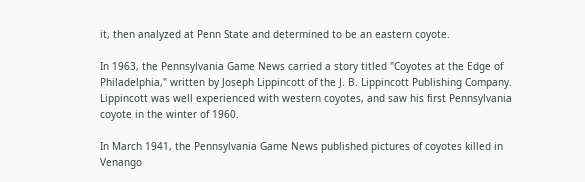it, then analyzed at Penn State and determined to be an eastern coyote.

In 1963, the Pennsylvania Game News carried a story titled "Coyotes at the Edge of Philadelphia," written by Joseph Lippincott of the J. B. Lippincott Publishing Company. Lippincott was well experienced with western coyotes, and saw his first Pennsylvania coyote in the winter of 1960.

In March 1941, the Pennsylvania Game News published pictures of coyotes killed in Venango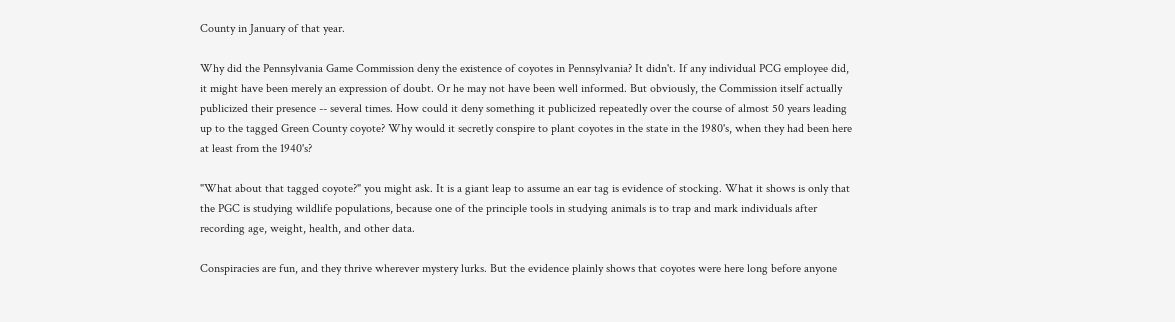County in January of that year.

Why did the Pennsylvania Game Commission deny the existence of coyotes in Pennsylvania? It didn't. If any individual PCG employee did, it might have been merely an expression of doubt. Or he may not have been well informed. But obviously, the Commission itself actually publicized their presence -- several times. How could it deny something it publicized repeatedly over the course of almost 50 years leading up to the tagged Green County coyote? Why would it secretly conspire to plant coyotes in the state in the 1980's, when they had been here at least from the 1940's?

"What about that tagged coyote?" you might ask. It is a giant leap to assume an ear tag is evidence of stocking. What it shows is only that the PGC is studying wildlife populations, because one of the principle tools in studying animals is to trap and mark individuals after recording age, weight, health, and other data.

Conspiracies are fun, and they thrive wherever mystery lurks. But the evidence plainly shows that coyotes were here long before anyone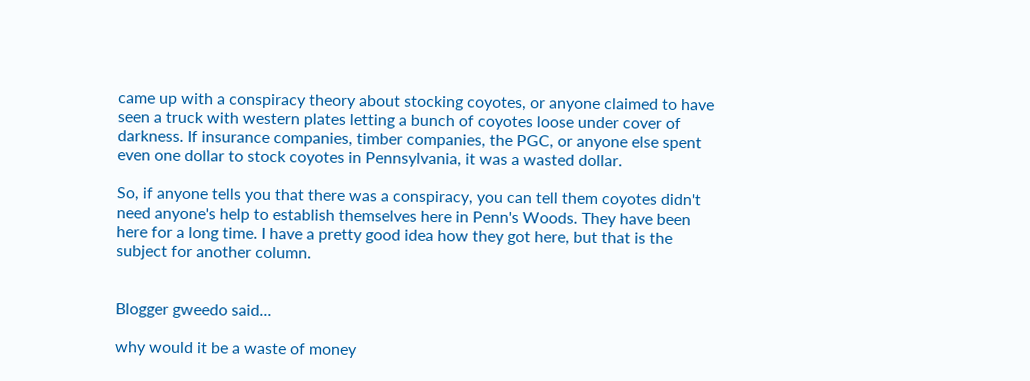came up with a conspiracy theory about stocking coyotes, or anyone claimed to have seen a truck with western plates letting a bunch of coyotes loose under cover of darkness. If insurance companies, timber companies, the PGC, or anyone else spent even one dollar to stock coyotes in Pennsylvania, it was a wasted dollar.

So, if anyone tells you that there was a conspiracy, you can tell them coyotes didn't need anyone's help to establish themselves here in Penn's Woods. They have been here for a long time. I have a pretty good idea how they got here, but that is the subject for another column.


Blogger gweedo said...

why would it be a waste of money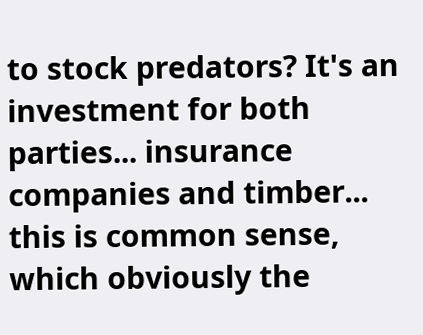to stock predators? It's an investment for both parties... insurance companies and timber... this is common sense, which obviously the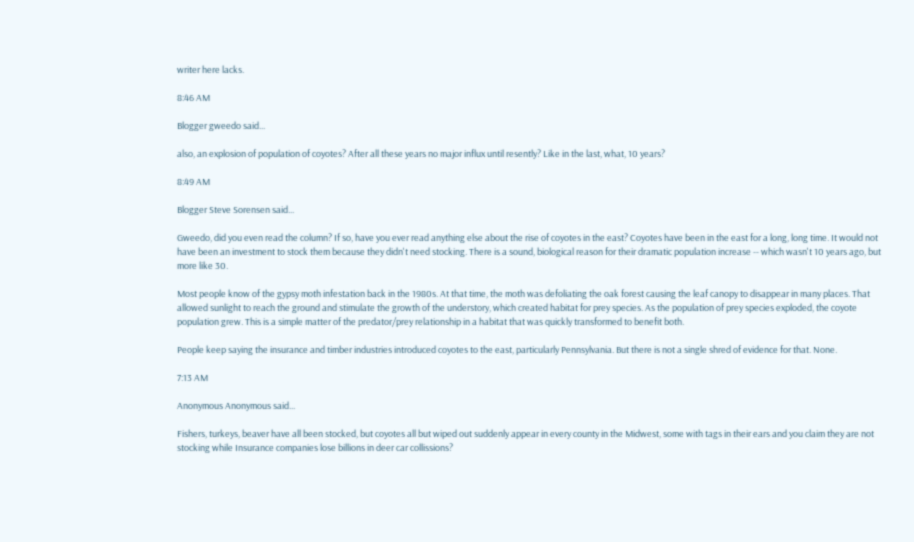writer here lacks.

8:46 AM

Blogger gweedo said...

also, an explosion of population of coyotes? After all these years no major influx until resently? Like in the last, what, 10 years?

8:49 AM

Blogger Steve Sorensen said...

Gweedo, did you even read the column? If so, have you ever read anything else about the rise of coyotes in the east? Coyotes have been in the east for a long, long time. It would not have been an investment to stock them because they didn't need stocking. There is a sound, biological reason for their dramatic population increase -- which wasn't 10 years ago, but more like 30.

Most people know of the gypsy moth infestation back in the 1980s. At that time, the moth was defoliating the oak forest causing the leaf canopy to disappear in many places. That allowed sunlight to reach the ground and stimulate the growth of the understory, which created habitat for prey species. As the population of prey species exploded, the coyote population grew. This is a simple matter of the predator/prey relationship in a habitat that was quickly transformed to benefit both.

People keep saying the insurance and timber industries introduced coyotes to the east, particularly Pennsylvania. But there is not a single shred of evidence for that. None.

7:13 AM

Anonymous Anonymous said...

Fishers, turkeys, beaver have all been stocked, but coyotes all but wiped out suddenly appear in every county in the Midwest, some with tags in their ears and you claim they are not stocking while Insurance companies lose billions in deer car collissions?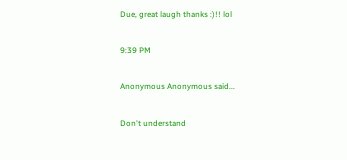Due, great laugh thanks :)!! lol

9:39 PM

Anonymous Anonymous said...

Don't understand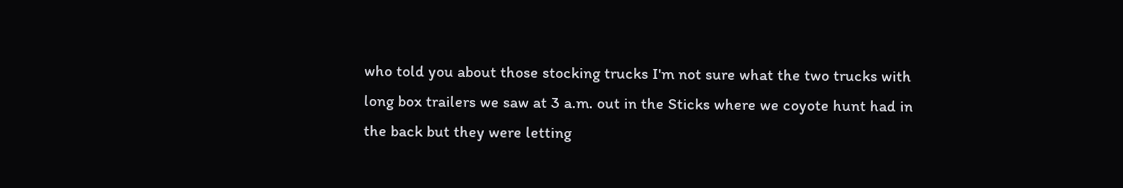who told you about those stocking trucks I'm not sure what the two trucks with long box trailers we saw at 3 a.m. out in the Sticks where we coyote hunt had in the back but they were letting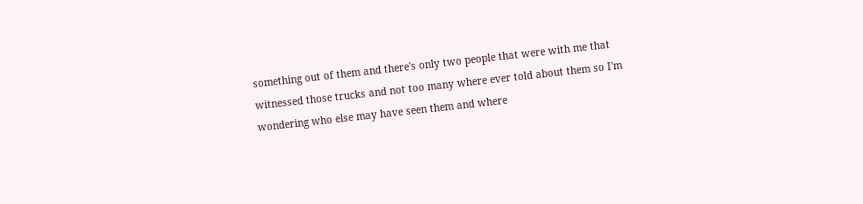something out of them and there's only two people that were with me that witnessed those trucks and not too many where ever told about them so I'm wondering who else may have seen them and where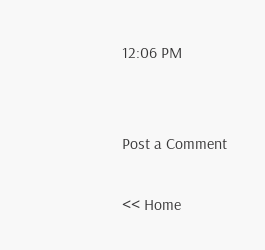12:06 PM


Post a Comment

<< Home